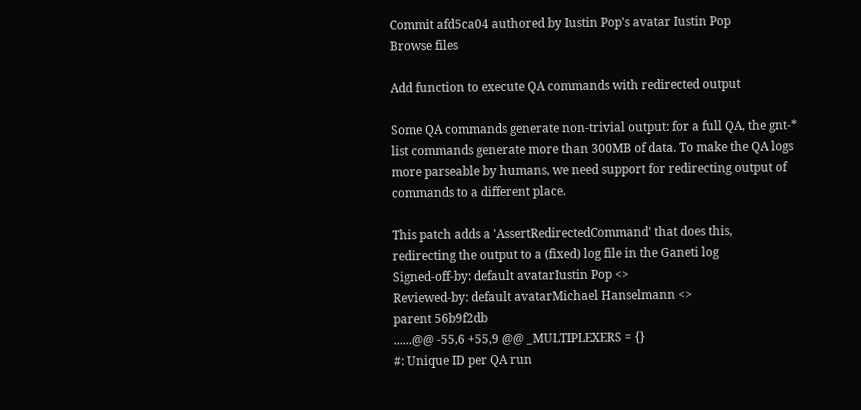Commit afd5ca04 authored by Iustin Pop's avatar Iustin Pop
Browse files

Add function to execute QA commands with redirected output

Some QA commands generate non-trivial output: for a full QA, the gnt-*
list commands generate more than 300MB of data. To make the QA logs
more parseable by humans, we need support for redirecting output of
commands to a different place.

This patch adds a 'AssertRedirectedCommand' that does this,
redirecting the output to a (fixed) log file in the Ganeti log
Signed-off-by: default avatarIustin Pop <>
Reviewed-by: default avatarMichael Hanselmann <>
parent 56b9f2db
......@@ -55,6 +55,9 @@ _MULTIPLEXERS = {}
#: Unique ID per QA run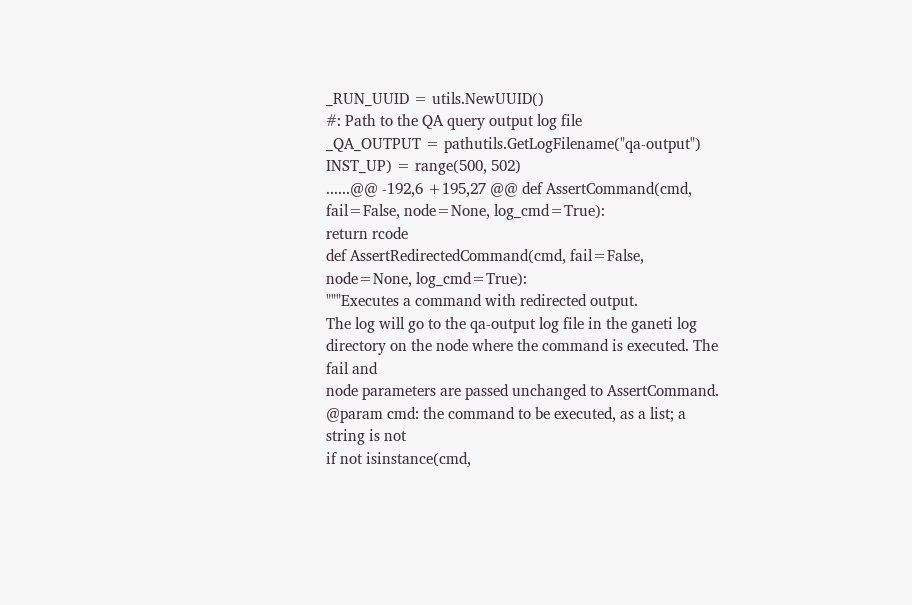_RUN_UUID = utils.NewUUID()
#: Path to the QA query output log file
_QA_OUTPUT = pathutils.GetLogFilename("qa-output")
INST_UP) = range(500, 502)
......@@ -192,6 +195,27 @@ def AssertCommand(cmd, fail=False, node=None, log_cmd=True):
return rcode
def AssertRedirectedCommand(cmd, fail=False, node=None, log_cmd=True):
"""Executes a command with redirected output.
The log will go to the qa-output log file in the ganeti log
directory on the node where the command is executed. The fail and
node parameters are passed unchanged to AssertCommand.
@param cmd: the command to be executed, as a list; a string is not
if not isinstance(cmd,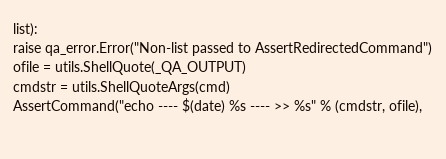list):
raise qa_error.Error("Non-list passed to AssertRedirectedCommand")
ofile = utils.ShellQuote(_QA_OUTPUT)
cmdstr = utils.ShellQuoteArgs(cmd)
AssertCommand("echo ---- $(date) %s ---- >> %s" % (cmdstr, ofile),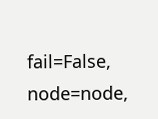fail=False, node=node,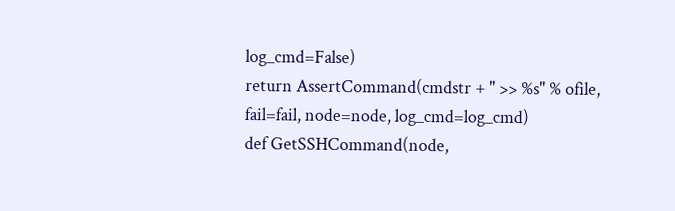log_cmd=False)
return AssertCommand(cmdstr + " >> %s" % ofile,
fail=fail, node=node, log_cmd=log_cmd)
def GetSSHCommand(node,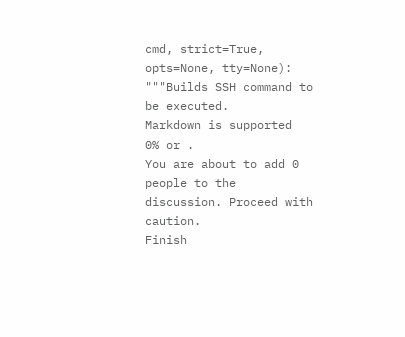cmd, strict=True, opts=None, tty=None):
"""Builds SSH command to be executed.
Markdown is supported
0% or .
You are about to add 0 people to the discussion. Proceed with caution.
Finish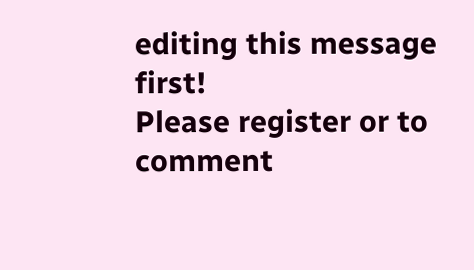editing this message first!
Please register or to comment